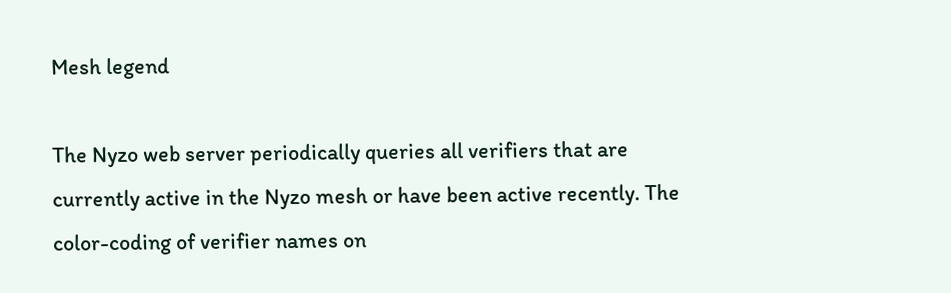Mesh legend

The Nyzo web server periodically queries all verifiers that are currently active in the Nyzo mesh or have been active recently. The color-coding of verifier names on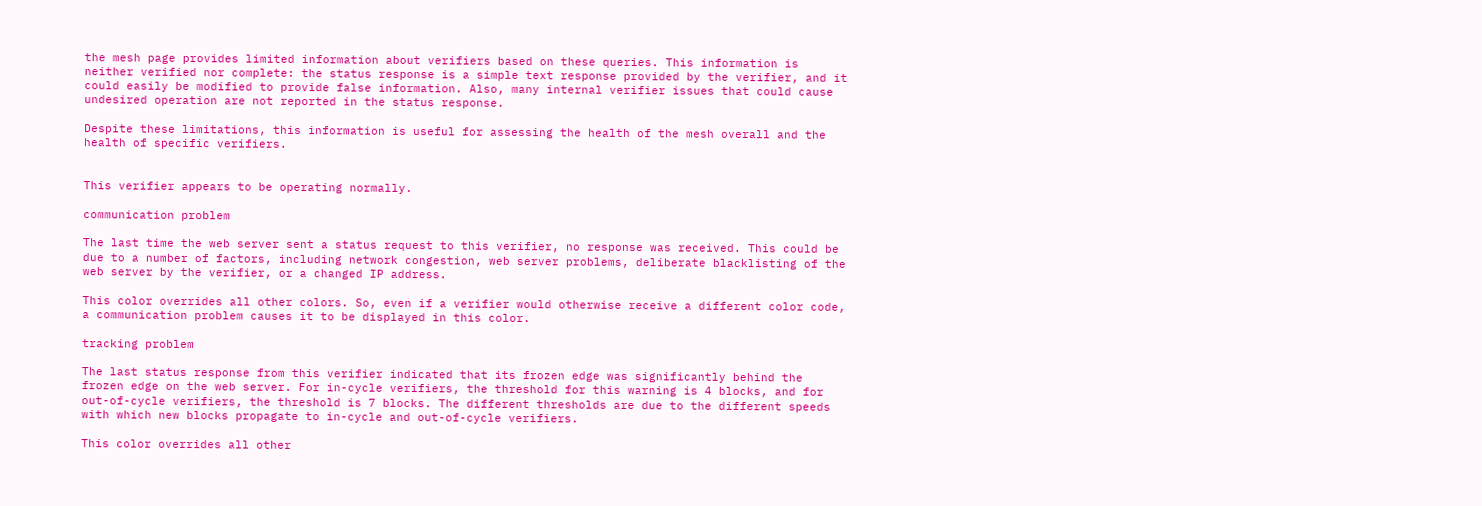the mesh page provides limited information about verifiers based on these queries. This information is neither verified nor complete: the status response is a simple text response provided by the verifier, and it could easily be modified to provide false information. Also, many internal verifier issues that could cause undesired operation are not reported in the status response.

Despite these limitations, this information is useful for assessing the health of the mesh overall and the health of specific verifiers.


This verifier appears to be operating normally.

communication problem

The last time the web server sent a status request to this verifier, no response was received. This could be due to a number of factors, including network congestion, web server problems, deliberate blacklisting of the web server by the verifier, or a changed IP address.

This color overrides all other colors. So, even if a verifier would otherwise receive a different color code, a communication problem causes it to be displayed in this color.

tracking problem

The last status response from this verifier indicated that its frozen edge was significantly behind the frozen edge on the web server. For in-cycle verifiers, the threshold for this warning is 4 blocks, and for out-of-cycle verifiers, the threshold is 7 blocks. The different thresholds are due to the different speeds with which new blocks propagate to in-cycle and out-of-cycle verifiers.

This color overrides all other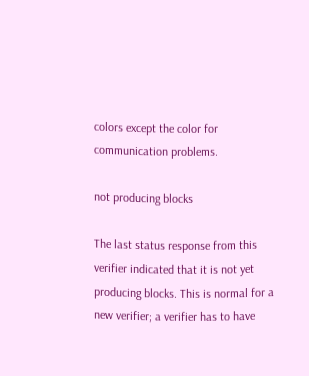colors except the color for communication problems.

not producing blocks

The last status response from this verifier indicated that it is not yet producing blocks. This is normal for a new verifier; a verifier has to have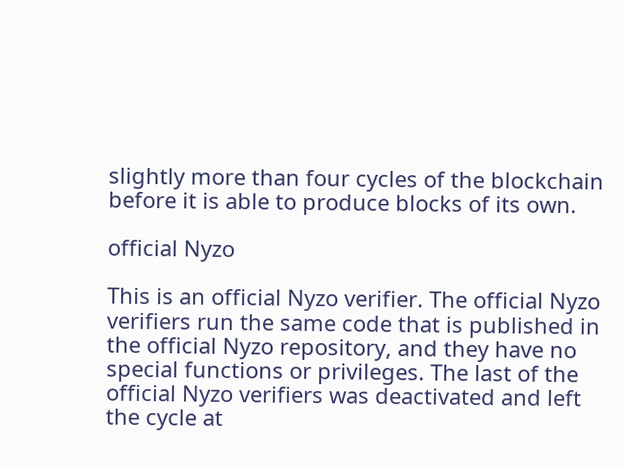slightly more than four cycles of the blockchain before it is able to produce blocks of its own.

official Nyzo

This is an official Nyzo verifier. The official Nyzo verifiers run the same code that is published in the official Nyzo repository, and they have no special functions or privileges. The last of the official Nyzo verifiers was deactivated and left the cycle at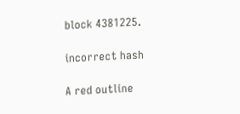block 4381225.

incorrect hash

A red outline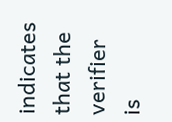indicates that the verifier is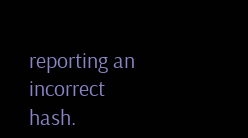reporting an incorrect hash.